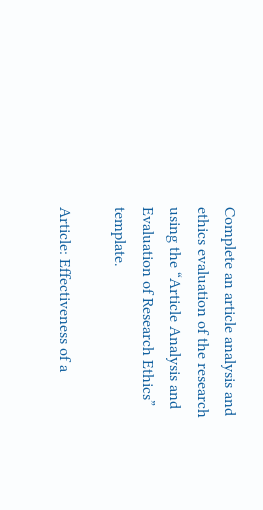Complete an article analysis and ethics evaluation of the research using the “Article Analysis and Evaluation of Research Ethics” template.

Article: Effectiveness of a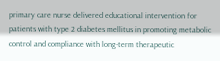primary care nurse delivered educational intervention for patients with type 2 diabetes mellitus in promoting metabolic control and compliance with long-term therapeutic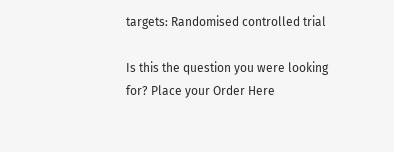targets: Randomised controlled trial

Is this the question you were looking for? Place your Order Here